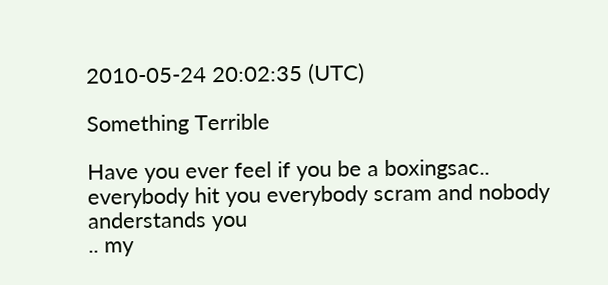2010-05-24 20:02:35 (UTC)

Something Terrible

Have you ever feel if you be a boxingsac..
everybody hit you everybody scram and nobody anderstands you
.. my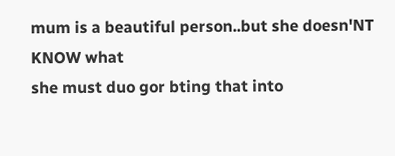mum is a beautiful person..but she doesn'NT KNOW what
she must duo gor bting that into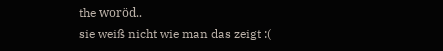the woröd..
sie weiß nicht wie man das zeigt :(